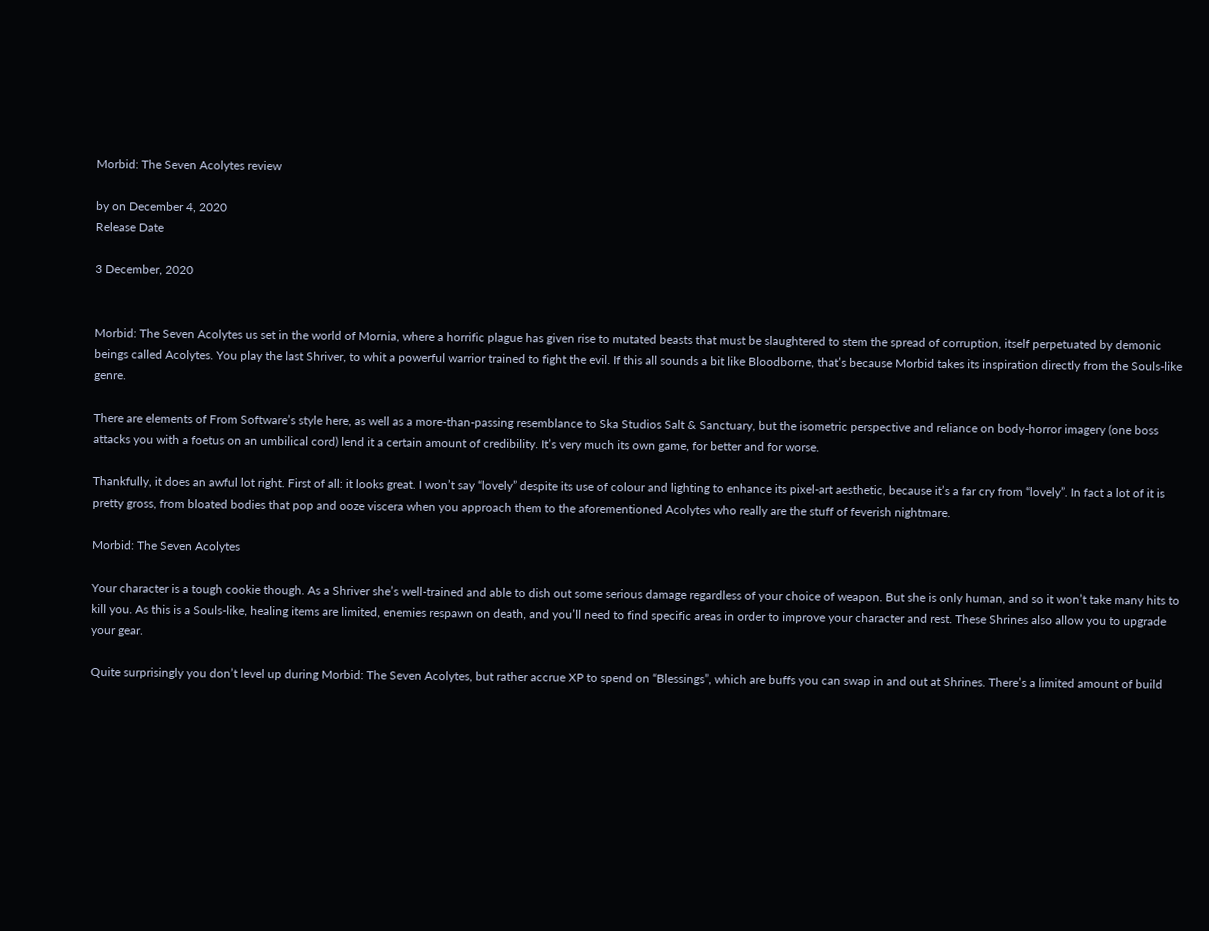Morbid: The Seven Acolytes review

by on December 4, 2020
Release Date

3 December, 2020


Morbid: The Seven Acolytes us set in the world of Mornia, where a horrific plague has given rise to mutated beasts that must be slaughtered to stem the spread of corruption, itself perpetuated by demonic beings called Acolytes. You play the last Shriver, to whit a powerful warrior trained to fight the evil. If this all sounds a bit like Bloodborne, that’s because Morbid takes its inspiration directly from the Souls-like genre.

There are elements of From Software’s style here, as well as a more-than-passing resemblance to Ska Studios Salt & Sanctuary, but the isometric perspective and reliance on body-horror imagery (one boss attacks you with a foetus on an umbilical cord) lend it a certain amount of credibility. It’s very much its own game, for better and for worse.

Thankfully, it does an awful lot right. First of all: it looks great. I won’t say “lovely” despite its use of colour and lighting to enhance its pixel-art aesthetic, because it’s a far cry from “lovely”. In fact a lot of it is pretty gross, from bloated bodies that pop and ooze viscera when you approach them to the aforementioned Acolytes who really are the stuff of feverish nightmare.

Morbid: The Seven Acolytes

Your character is a tough cookie though. As a Shriver she’s well-trained and able to dish out some serious damage regardless of your choice of weapon. But she is only human, and so it won’t take many hits to kill you. As this is a Souls-like, healing items are limited, enemies respawn on death, and you’ll need to find specific areas in order to improve your character and rest. These Shrines also allow you to upgrade your gear.

Quite surprisingly you don’t level up during Morbid: The Seven Acolytes, but rather accrue XP to spend on “Blessings”, which are buffs you can swap in and out at Shrines. There’s a limited amount of build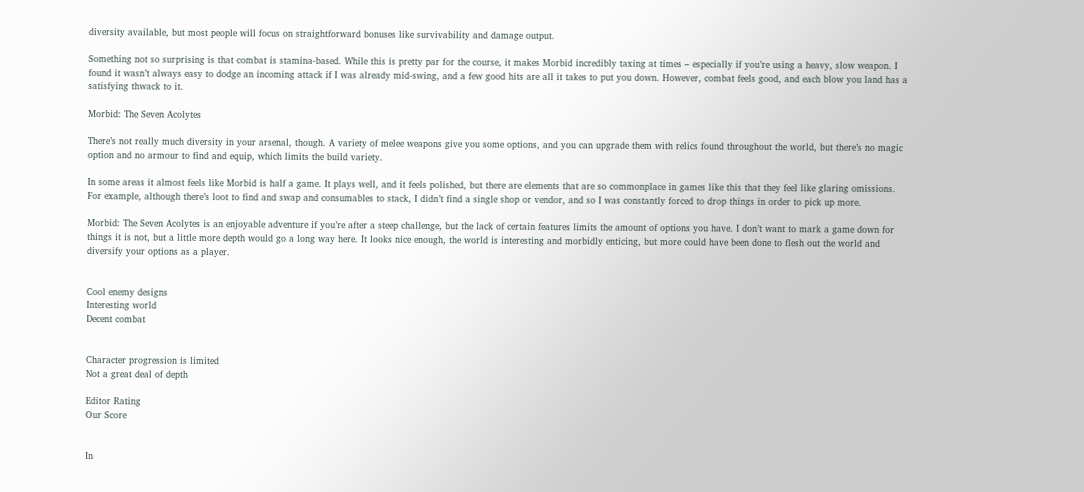diversity available, but most people will focus on straightforward bonuses like survivability and damage output.

Something not so surprising is that combat is stamina-based. While this is pretty par for the course, it makes Morbid incredibly taxing at times – especially if you’re using a heavy, slow weapon. I found it wasn’t always easy to dodge an incoming attack if I was already mid-swing, and a few good hits are all it takes to put you down. However, combat feels good, and each blow you land has a satisfying thwack to it.

Morbid: The Seven Acolytes

There’s not really much diversity in your arsenal, though. A variety of melee weapons give you some options, and you can upgrade them with relics found throughout the world, but there’s no magic option and no armour to find and equip, which limits the build variety.

In some areas it almost feels like Morbid is half a game. It plays well, and it feels polished, but there are elements that are so commonplace in games like this that they feel like glaring omissions. For example, although there’s loot to find and swap and consumables to stack, I didn’t find a single shop or vendor, and so I was constantly forced to drop things in order to pick up more.

Morbid: The Seven Acolytes is an enjoyable adventure if you’re after a steep challenge, but the lack of certain features limits the amount of options you have. I don’t want to mark a game down for things it is not, but a little more depth would go a long way here. It looks nice enough, the world is interesting and morbidly enticing, but more could have been done to flesh out the world and diversify your options as a player.


Cool enemy designs
Interesting world
Decent combat


Character progression is limited
Not a great deal of depth

Editor Rating
Our Score


In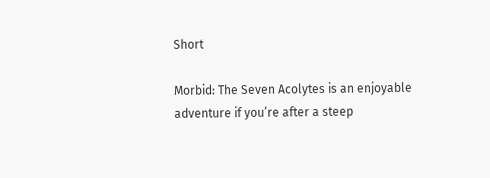Short

Morbid: The Seven Acolytes is an enjoyable adventure if you’re after a steep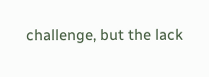challenge, but the lack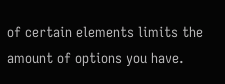of certain elements limits the amount of options you have.